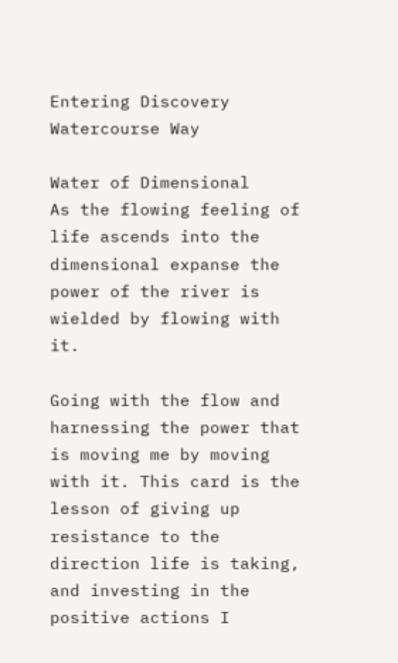Entering Discovery
Watercourse Way

Water of Dimensional
As the flowing feeling of life ascends into the dimensional expanse the power of the river is wielded by flowing with it.

Going with the flow and harnessing the power that is moving me by moving with it. This card is the lesson of giving up resistance to the direction life is taking, and investing in the positive actions I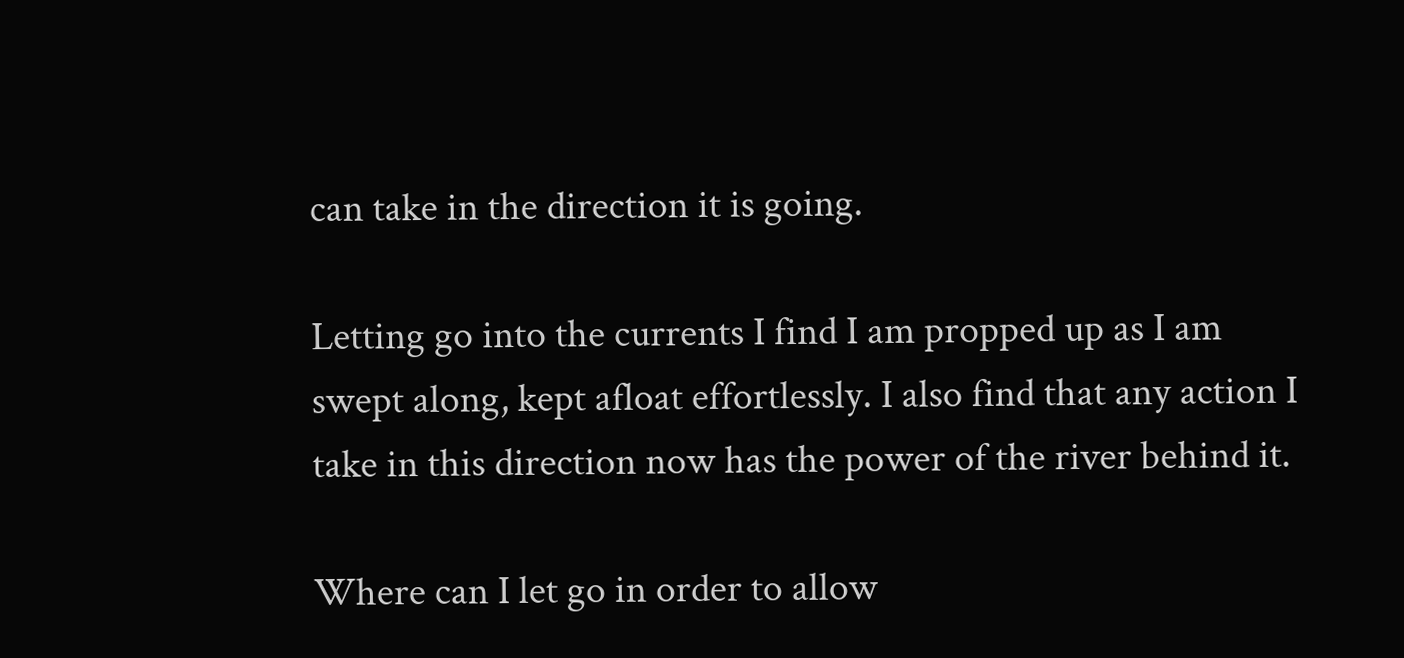can take in the direction it is going.

Letting go into the currents I find I am propped up as I am swept along, kept afloat effortlessly. I also find that any action I take in this direction now has the power of the river behind it.

Where can I let go in order to allow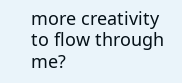more creativity to flow through me?